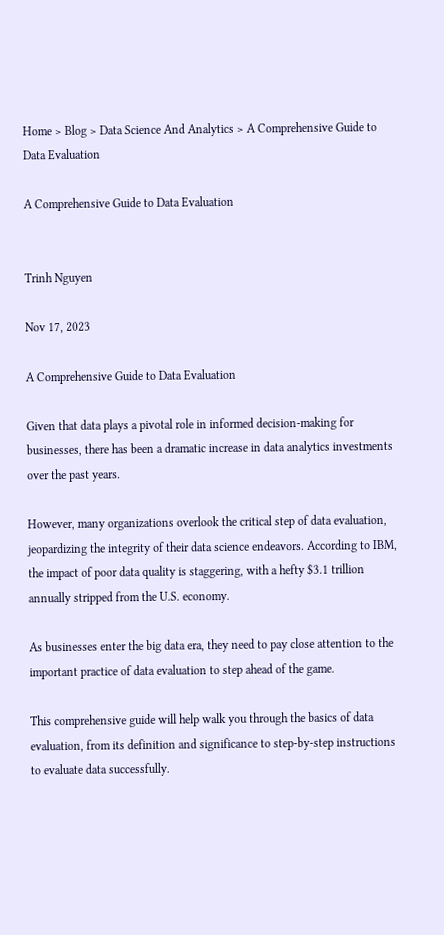Home > Blog > Data Science And Analytics > A Comprehensive Guide to Data Evaluation

A Comprehensive Guide to Data Evaluation


Trinh Nguyen

Nov 17, 2023

A Comprehensive Guide to Data Evaluation

Given that data plays a pivotal role in informed decision-making for businesses, there has been a dramatic increase in data analytics investments over the past years.

However, many organizations overlook the critical step of data evaluation, jeopardizing the integrity of their data science endeavors. According to IBM, the impact of poor data quality is staggering, with a hefty $3.1 trillion annually stripped from the U.S. economy.

As businesses enter the big data era, they need to pay close attention to the important practice of data evaluation to step ahead of the game.

This comprehensive guide will help walk you through the basics of data evaluation, from its definition and significance to step-by-step instructions to evaluate data successfully.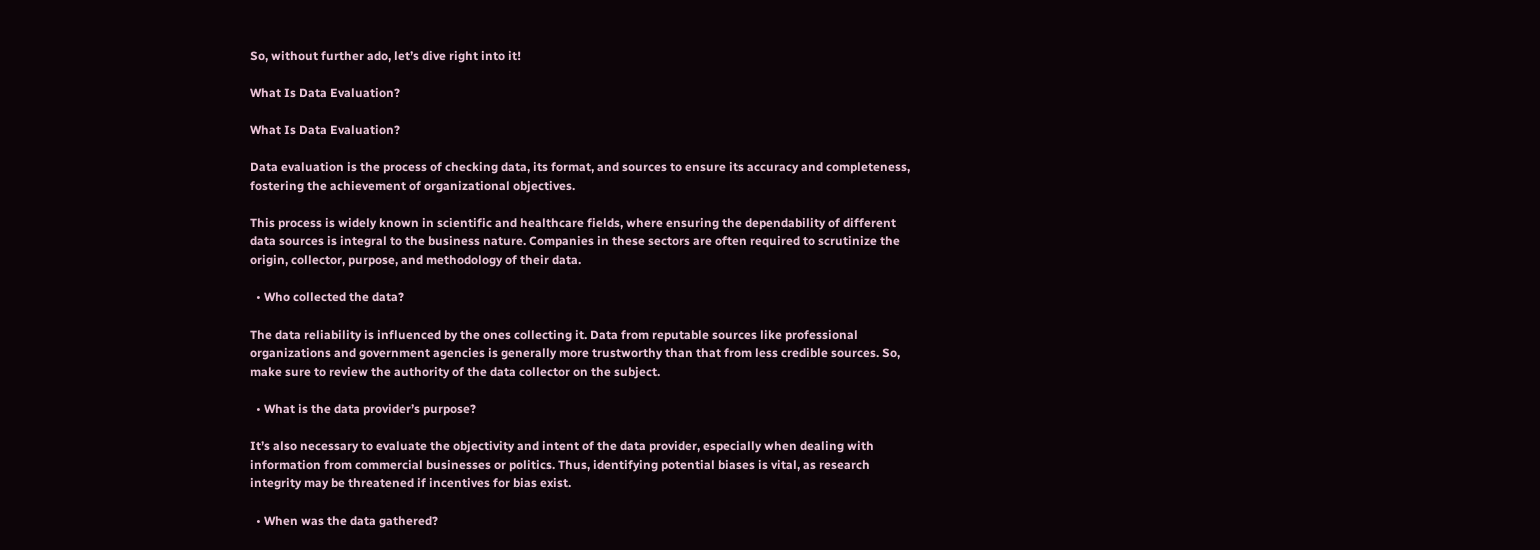So, without further ado, let’s dive right into it!

What Is Data Evaluation?

What Is Data Evaluation?

Data evaluation is the process of checking data, its format, and sources to ensure its accuracy and completeness, fostering the achievement of organizational objectives.

This process is widely known in scientific and healthcare fields, where ensuring the dependability of different data sources is integral to the business nature. Companies in these sectors are often required to scrutinize the origin, collector, purpose, and methodology of their data.

  • Who collected the data?

The data reliability is influenced by the ones collecting it. Data from reputable sources like professional organizations and government agencies is generally more trustworthy than that from less credible sources. So, make sure to review the authority of the data collector on the subject.

  • What is the data provider’s purpose?

It’s also necessary to evaluate the objectivity and intent of the data provider, especially when dealing with information from commercial businesses or politics. Thus, identifying potential biases is vital, as research integrity may be threatened if incentives for bias exist.

  • When was the data gathered?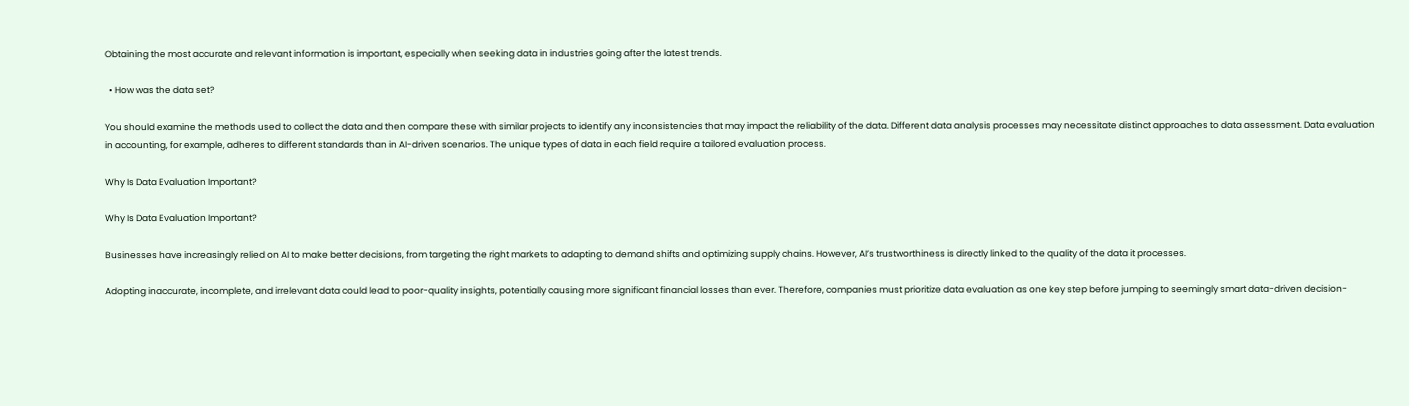Obtaining the most accurate and relevant information is important, especially when seeking data in industries going after the latest trends.

  • How was the data set?

You should examine the methods used to collect the data and then compare these with similar projects to identify any inconsistencies that may impact the reliability of the data. Different data analysis processes may necessitate distinct approaches to data assessment. Data evaluation in accounting, for example, adheres to different standards than in AI-driven scenarios. The unique types of data in each field require a tailored evaluation process.

Why Is Data Evaluation Important?

Why Is Data Evaluation Important?

Businesses have increasingly relied on AI to make better decisions, from targeting the right markets to adapting to demand shifts and optimizing supply chains. However, AI’s trustworthiness is directly linked to the quality of the data it processes.

Adopting inaccurate, incomplete, and irrelevant data could lead to poor-quality insights, potentially causing more significant financial losses than ever. Therefore, companies must prioritize data evaluation as one key step before jumping to seemingly smart data-driven decision-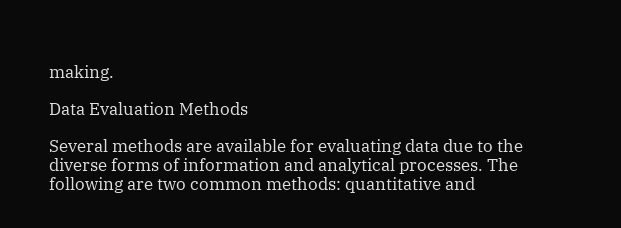making.

Data Evaluation Methods

Several methods are available for evaluating data due to the diverse forms of information and analytical processes. The following are two common methods: quantitative and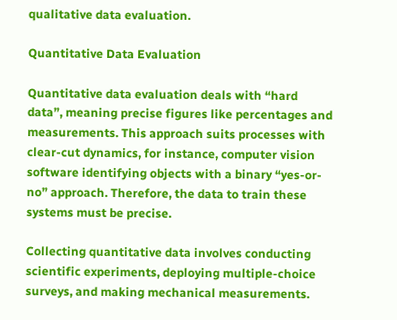qualitative data evaluation.

Quantitative Data Evaluation

Quantitative data evaluation deals with “hard data”, meaning precise figures like percentages and measurements. This approach suits processes with clear-cut dynamics, for instance, computer vision software identifying objects with a binary “yes-or-no” approach. Therefore, the data to train these systems must be precise.

Collecting quantitative data involves conducting scientific experiments, deploying multiple-choice surveys, and making mechanical measurements.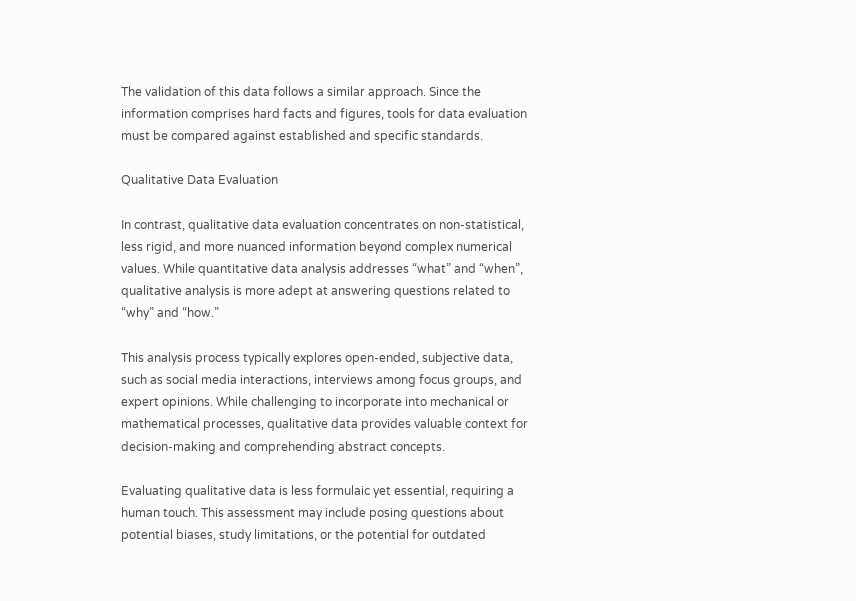The validation of this data follows a similar approach. Since the information comprises hard facts and figures, tools for data evaluation must be compared against established and specific standards.

Qualitative Data Evaluation

In contrast, qualitative data evaluation concentrates on non-statistical, less rigid, and more nuanced information beyond complex numerical values. While quantitative data analysis addresses “what” and “when”, qualitative analysis is more adept at answering questions related to “why” and “how.”

This analysis process typically explores open-ended, subjective data, such as social media interactions, interviews among focus groups, and expert opinions. While challenging to incorporate into mechanical or mathematical processes, qualitative data provides valuable context for decision-making and comprehending abstract concepts.

Evaluating qualitative data is less formulaic yet essential, requiring a human touch. This assessment may include posing questions about potential biases, study limitations, or the potential for outdated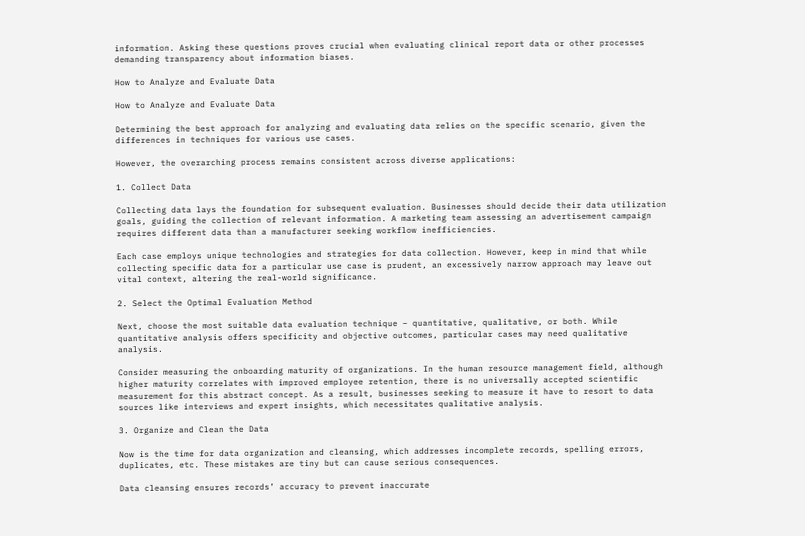information. Asking these questions proves crucial when evaluating clinical report data or other processes demanding transparency about information biases.

How to Analyze and Evaluate Data

How to Analyze and Evaluate Data

Determining the best approach for analyzing and evaluating data relies on the specific scenario, given the differences in techniques for various use cases.

However, the overarching process remains consistent across diverse applications:

1. Collect Data

Collecting data lays the foundation for subsequent evaluation. Businesses should decide their data utilization goals, guiding the collection of relevant information. A marketing team assessing an advertisement campaign requires different data than a manufacturer seeking workflow inefficiencies.

Each case employs unique technologies and strategies for data collection. However, keep in mind that while collecting specific data for a particular use case is prudent, an excessively narrow approach may leave out vital context, altering the real-world significance.

2. Select the Optimal Evaluation Method

Next, choose the most suitable data evaluation technique – quantitative, qualitative, or both. While quantitative analysis offers specificity and objective outcomes, particular cases may need qualitative analysis.

Consider measuring the onboarding maturity of organizations. In the human resource management field, although higher maturity correlates with improved employee retention, there is no universally accepted scientific measurement for this abstract concept. As a result, businesses seeking to measure it have to resort to data sources like interviews and expert insights, which necessitates qualitative analysis.

3. Organize and Clean the Data

Now is the time for data organization and cleansing, which addresses incomplete records, spelling errors, duplicates, etc. These mistakes are tiny but can cause serious consequences.

Data cleansing ensures records’ accuracy to prevent inaccurate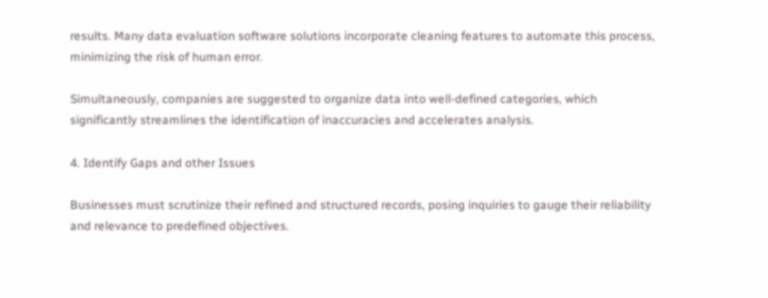results. Many data evaluation software solutions incorporate cleaning features to automate this process, minimizing the risk of human error.

Simultaneously, companies are suggested to organize data into well-defined categories, which significantly streamlines the identification of inaccuracies and accelerates analysis.

4. Identify Gaps and other Issues

Businesses must scrutinize their refined and structured records, posing inquiries to gauge their reliability and relevance to predefined objectives.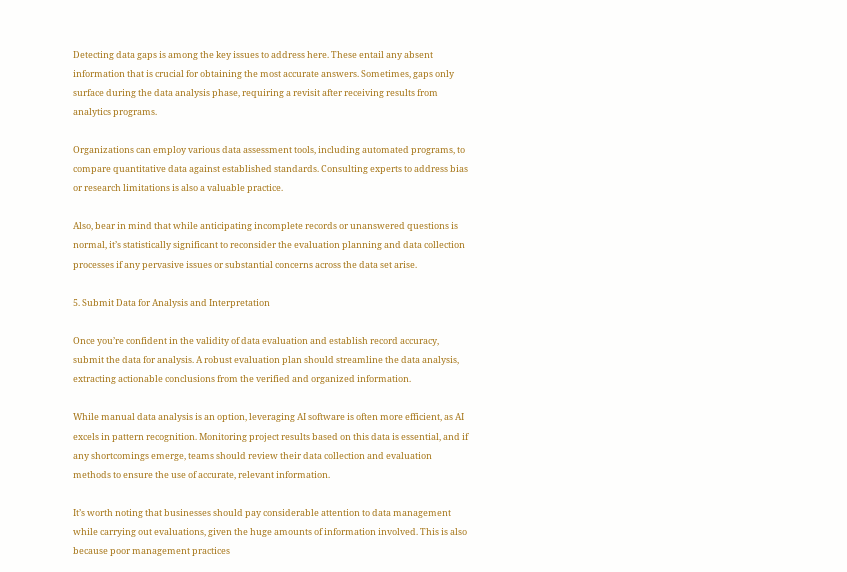Detecting data gaps is among the key issues to address here. These entail any absent information that is crucial for obtaining the most accurate answers. Sometimes, gaps only surface during the data analysis phase, requiring a revisit after receiving results from analytics programs.

Organizations can employ various data assessment tools, including automated programs, to compare quantitative data against established standards. Consulting experts to address bias or research limitations is also a valuable practice.

Also, bear in mind that while anticipating incomplete records or unanswered questions is normal, it’s statistically significant to reconsider the evaluation planning and data collection processes if any pervasive issues or substantial concerns across the data set arise.

5. Submit Data for Analysis and Interpretation

Once you’re confident in the validity of data evaluation and establish record accuracy, submit the data for analysis. A robust evaluation plan should streamline the data analysis, extracting actionable conclusions from the verified and organized information.

While manual data analysis is an option, leveraging AI software is often more efficient, as AI excels in pattern recognition. Monitoring project results based on this data is essential, and if any shortcomings emerge, teams should review their data collection and evaluation methods to ensure the use of accurate, relevant information.

It’s worth noting that businesses should pay considerable attention to data management while carrying out evaluations, given the huge amounts of information involved. This is also because poor management practices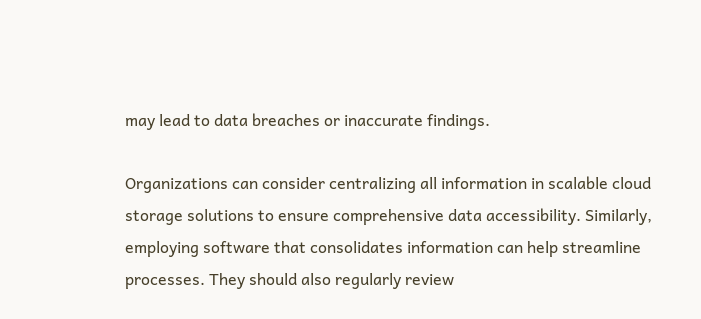may lead to data breaches or inaccurate findings.

Organizations can consider centralizing all information in scalable cloud storage solutions to ensure comprehensive data accessibility. Similarly, employing software that consolidates information can help streamline processes. They should also regularly review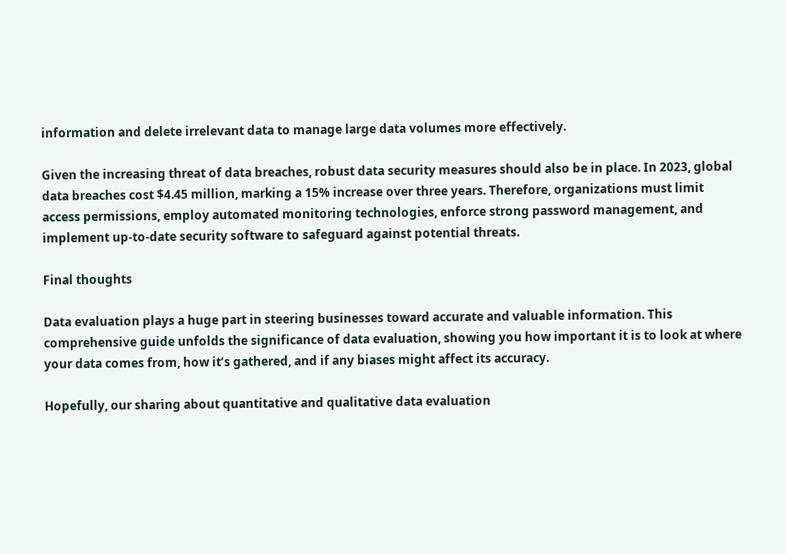information and delete irrelevant data to manage large data volumes more effectively.

Given the increasing threat of data breaches, robust data security measures should also be in place. In 2023, global data breaches cost $4.45 million, marking a 15% increase over three years. Therefore, organizations must limit access permissions, employ automated monitoring technologies, enforce strong password management, and implement up-to-date security software to safeguard against potential threats.

Final thoughts

Data evaluation plays a huge part in steering businesses toward accurate and valuable information. This comprehensive guide unfolds the significance of data evaluation, showing you how important it is to look at where your data comes from, how it’s gathered, and if any biases might affect its accuracy.

Hopefully, our sharing about quantitative and qualitative data evaluation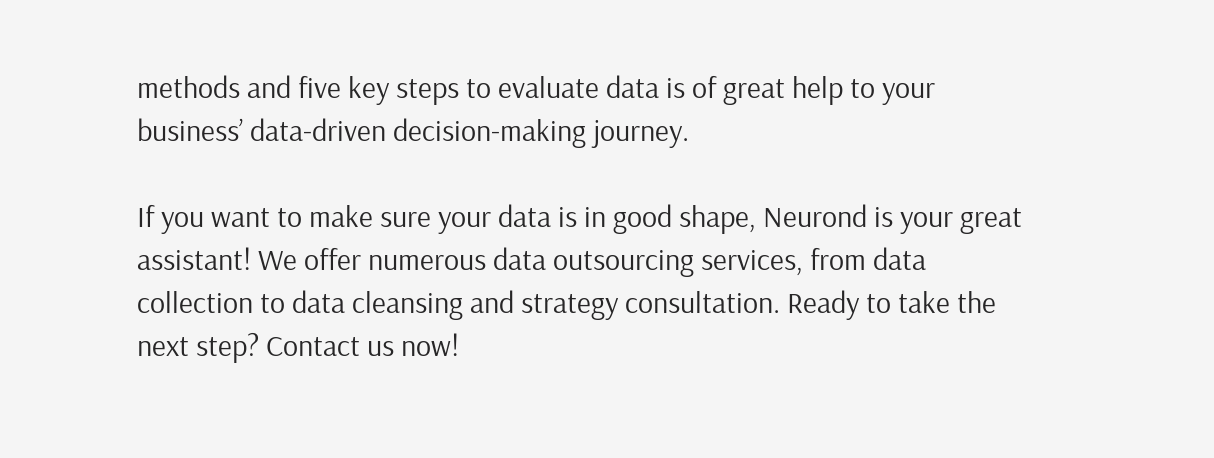methods and five key steps to evaluate data is of great help to your business’ data-driven decision-making journey.

If you want to make sure your data is in good shape, Neurond is your great assistant! We offer numerous data outsourcing services, from data collection to data cleansing and strategy consultation. Ready to take the next step? Contact us now!